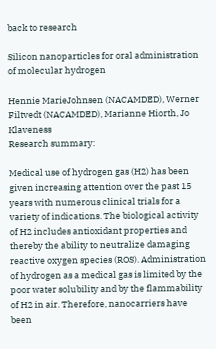back to research

Silicon nanoparticles for oral administration of molecular hydrogen

Hennie MarieJohnsen (NACAMDED), Werner Filtvedt (NACAMDED), Marianne Hiorth, Jo Klaveness
Research summary:

Medical use of hydrogen gas (H2) has been given increasing attention over the past 15 years with numerous clinical trials for a variety of indications. The biological activity of H2 includes antioxidant properties and thereby the ability to neutralize damaging reactive oxygen species (ROS). Administration of hydrogen as a medical gas is limited by the poor water solubility and by the flammability of H2 in air. Therefore, nanocarriers have been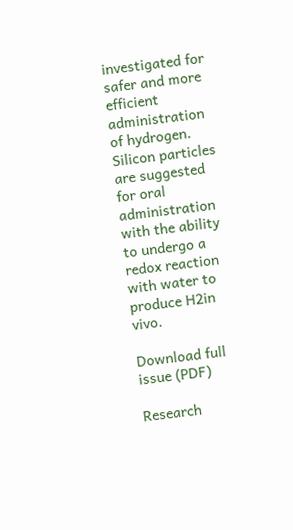investigated for safer and more efficient administration of hydrogen. Silicon particles are suggested for oral administration with the ability to undergo a redox reaction with water to produce H2in vivo.

Download full issue (PDF)

Research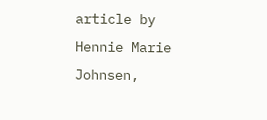article by Hennie Marie Johnsen,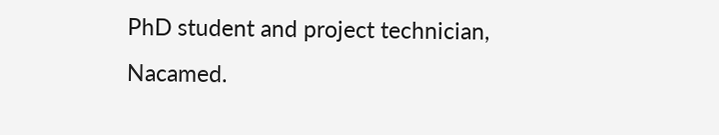PhD student and project technician, Nacamed.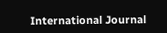International Journal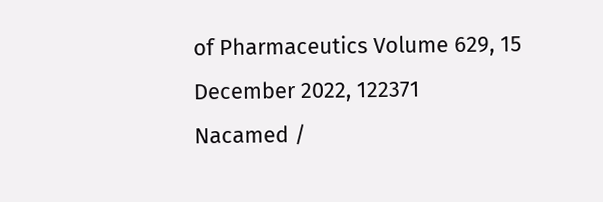of Pharmaceutics Volume 629, 15 December 2022, 122371
Nacamed /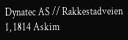Dynatec AS // Rakkestadveien 1, 1814 Askim